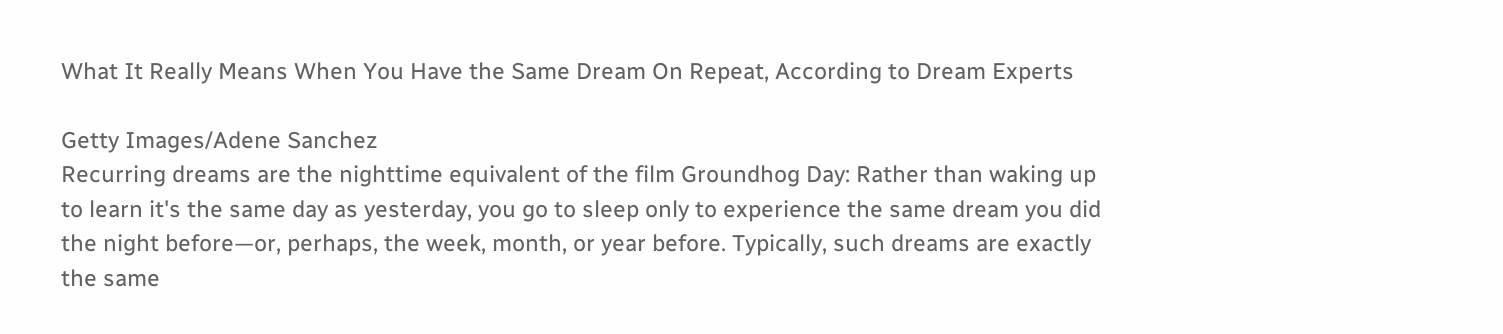What It Really Means When You Have the Same Dream On Repeat, According to Dream Experts

Getty Images/Adene Sanchez
Recurring dreams are the nighttime equivalent of the film Groundhog Day: Rather than waking up to learn it's the same day as yesterday, you go to sleep only to experience the same dream you did the night before—or, perhaps, the week, month, or year before. Typically, such dreams are exactly the same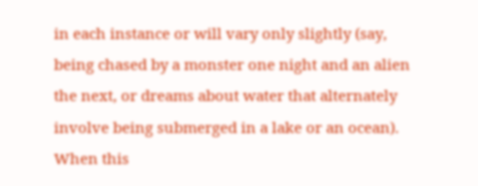in each instance or will vary only slightly (say, being chased by a monster one night and an alien the next, or dreams about water that alternately involve being submerged in a lake or an ocean). When this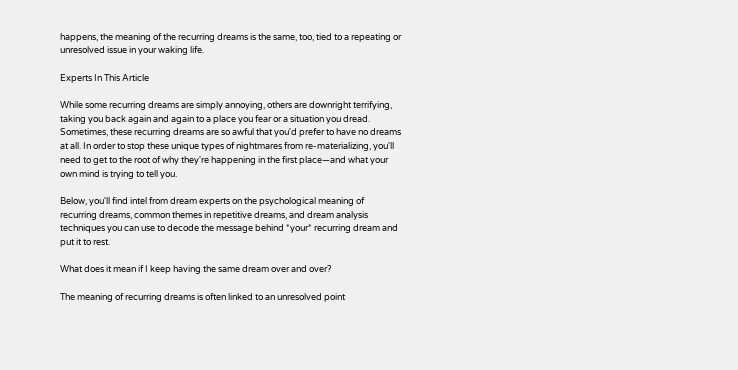happens, the meaning of the recurring dreams is the same, too, tied to a repeating or unresolved issue in your waking life.

Experts In This Article

While some recurring dreams are simply annoying, others are downright terrifying, taking you back again and again to a place you fear or a situation you dread. Sometimes, these recurring dreams are so awful that you'd prefer to have no dreams at all. In order to stop these unique types of nightmares from re-materializing, you'll need to get to the root of why they're happening in the first place—and what your own mind is trying to tell you.

Below, you'll find intel from dream experts on the psychological meaning of recurring dreams, common themes in repetitive dreams, and dream analysis techniques you can use to decode the message behind *your* recurring dream and put it to rest.

What does it mean if I keep having the same dream over and over?

The meaning of recurring dreams is often linked to an unresolved point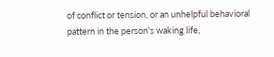of conflict or tension, or an unhelpful behavioral pattern in the person's waking life,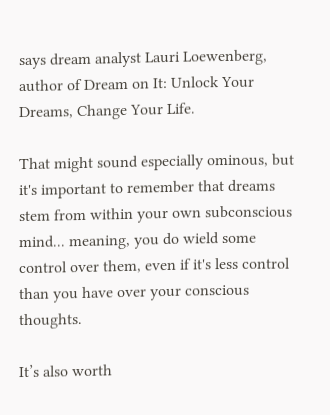says dream analyst Lauri Loewenberg, author of Dream on It: Unlock Your Dreams, Change Your Life.

That might sound especially ominous, but it's important to remember that dreams stem from within your own subconscious mind... meaning, you do wield some control over them, even if it's less control than you have over your conscious thoughts.

It’s also worth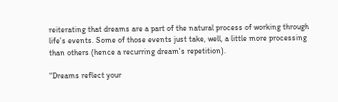reiterating that dreams are a part of the natural process of working through life’s events. Some of those events just take, well, a little more processing than others (hence a recurring dream's repetition).

“Dreams reflect your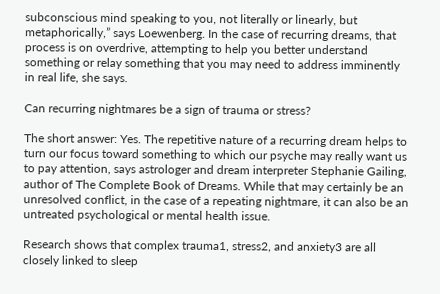subconscious mind speaking to you, not literally or linearly, but metaphorically,” says Loewenberg. In the case of recurring dreams, that process is on overdrive, attempting to help you better understand something or relay something that you may need to address imminently in real life, she says.

Can recurring nightmares be a sign of trauma or stress?

The short answer: Yes. The repetitive nature of a recurring dream helps to turn our focus toward something to which our psyche may really want us to pay attention, says astrologer and dream interpreter Stephanie Gailing, author of The Complete Book of Dreams. While that may certainly be an unresolved conflict, in the case of a repeating nightmare, it can also be an untreated psychological or mental health issue.

Research shows that complex trauma1, stress2, and anxiety3 are all closely linked to sleep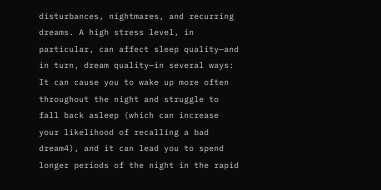disturbances, nightmares, and recurring dreams. A high stress level, in particular, can affect sleep quality—and in turn, dream quality—in several ways: It can cause you to wake up more often throughout the night and struggle to fall back asleep (which can increase your likelihood of recalling a bad dream4), and it can lead you to spend longer periods of the night in the rapid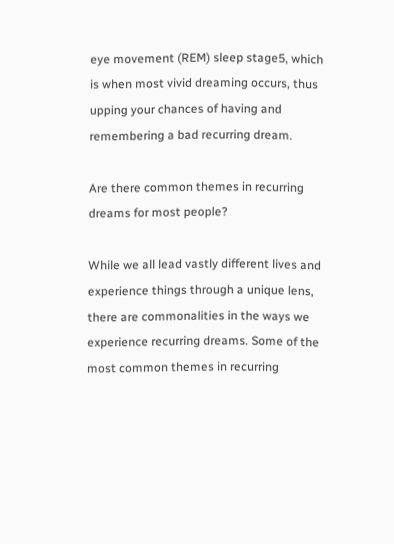eye movement (REM) sleep stage5, which is when most vivid dreaming occurs, thus upping your chances of having and remembering a bad recurring dream.

Are there common themes in recurring dreams for most people?

While we all lead vastly different lives and experience things through a unique lens, there are commonalities in the ways we experience recurring dreams. Some of the most common themes in recurring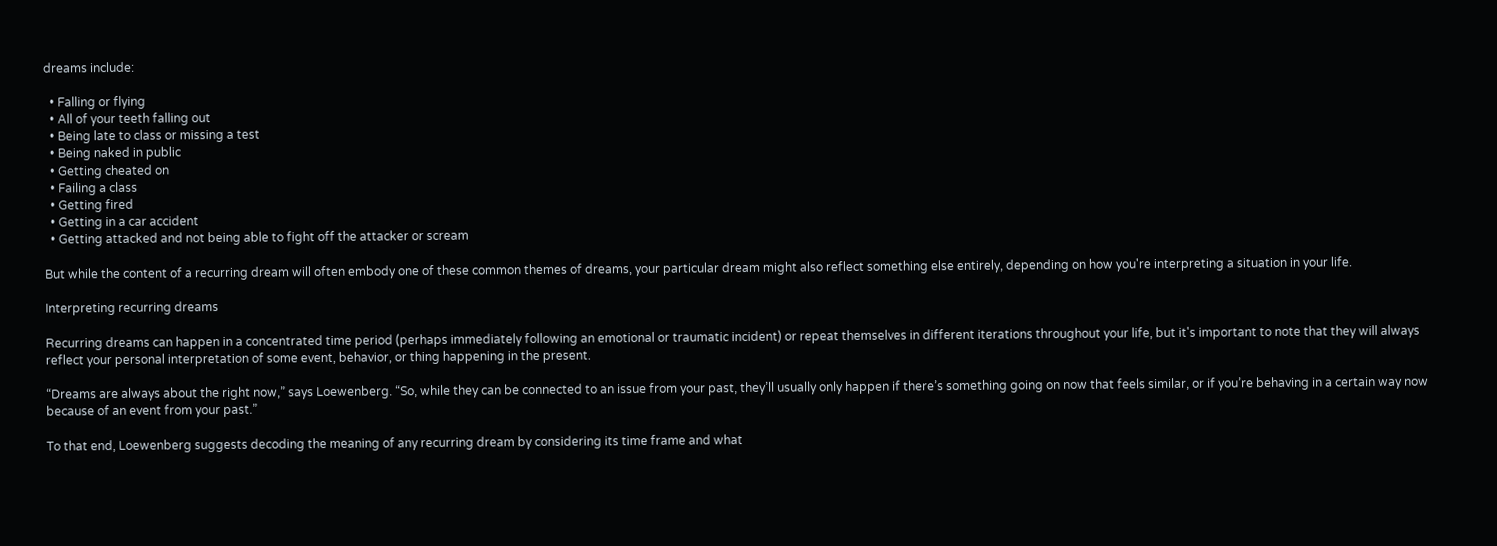dreams include:

  • Falling or flying
  • All of your teeth falling out
  • Being late to class or missing a test
  • Being naked in public
  • Getting cheated on
  • Failing a class
  • Getting fired
  • Getting in a car accident
  • Getting attacked and not being able to fight off the attacker or scream

But while the content of a recurring dream will often embody one of these common themes of dreams, your particular dream might also reflect something else entirely, depending on how you're interpreting a situation in your life.

Interpreting recurring dreams

Recurring dreams can happen in a concentrated time period (perhaps immediately following an emotional or traumatic incident) or repeat themselves in different iterations throughout your life, but it's important to note that they will always reflect your personal interpretation of some event, behavior, or thing happening in the present.

“Dreams are always about the right now,” says Loewenberg. “So, while they can be connected to an issue from your past, they’ll usually only happen if there’s something going on now that feels similar, or if you’re behaving in a certain way now because of an event from your past.”

To that end, Loewenberg suggests decoding the meaning of any recurring dream by considering its time frame and what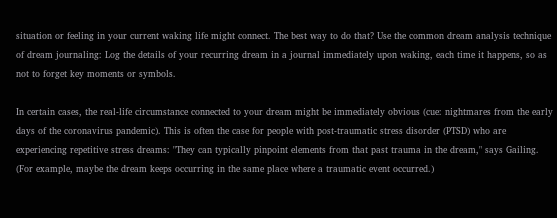situation or feeling in your current waking life might connect. The best way to do that? Use the common dream analysis technique of dream journaling: Log the details of your recurring dream in a journal immediately upon waking, each time it happens, so as not to forget key moments or symbols.

In certain cases, the real-life circumstance connected to your dream might be immediately obvious (cue: nightmares from the early days of the coronavirus pandemic). This is often the case for people with post-traumatic stress disorder (PTSD) who are experiencing repetitive stress dreams: "They can typically pinpoint elements from that past trauma in the dream," says Gailing. (For example, maybe the dream keeps occurring in the same place where a traumatic event occurred.)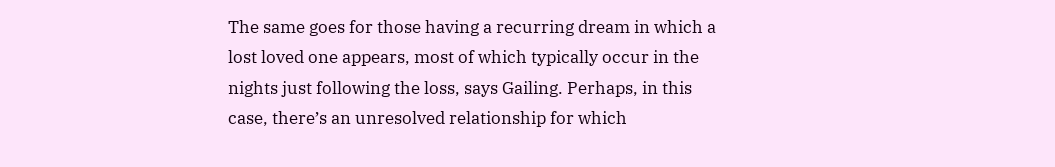The same goes for those having a recurring dream in which a lost loved one appears, most of which typically occur in the nights just following the loss, says Gailing. Perhaps, in this case, there’s an unresolved relationship for which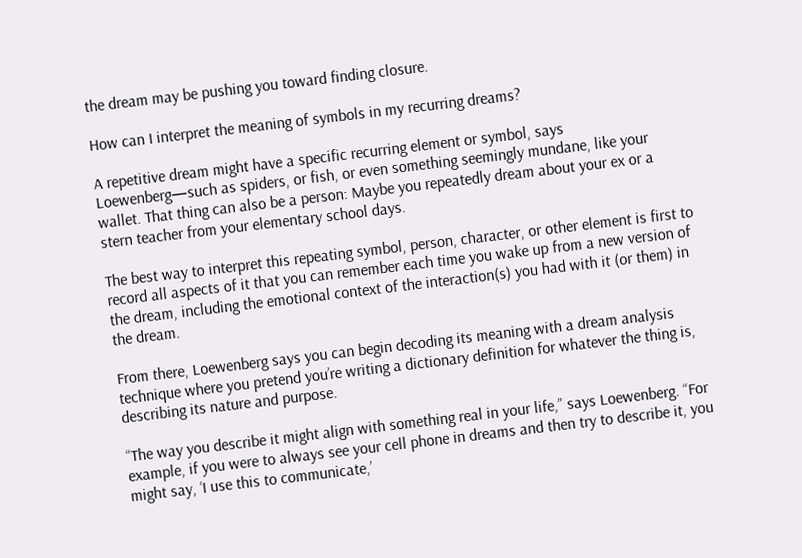the dream may be pushing you toward finding closure.

How can I interpret the meaning of symbols in my recurring dreams?

A repetitive dream might have a specific recurring element or symbol, says Loewenberg—such as spiders, or fish, or even something seemingly mundane, like your wallet. That thing can also be a person: Maybe you repeatedly dream about your ex or a stern teacher from your elementary school days.

The best way to interpret this repeating symbol, person, character, or other element is first to record all aspects of it that you can remember each time you wake up from a new version of the dream, including the emotional context of the interaction(s) you had with it (or them) in the dream.

From there, Loewenberg says you can begin decoding its meaning with a dream analysis technique where you pretend you’re writing a dictionary definition for whatever the thing is, describing its nature and purpose.

“The way you describe it might align with something real in your life,” says Loewenberg. “For example, if you were to always see your cell phone in dreams and then try to describe it, you might say, ‘I use this to communicate,’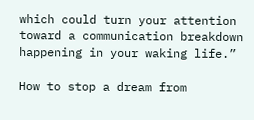which could turn your attention toward a communication breakdown happening in your waking life.”

How to stop a dream from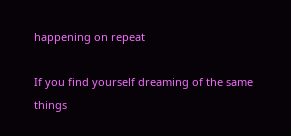happening on repeat

If you find yourself dreaming of the same things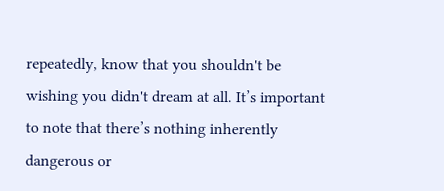repeatedly, know that you shouldn't be wishing you didn't dream at all. It’s important to note that there’s nothing inherently dangerous or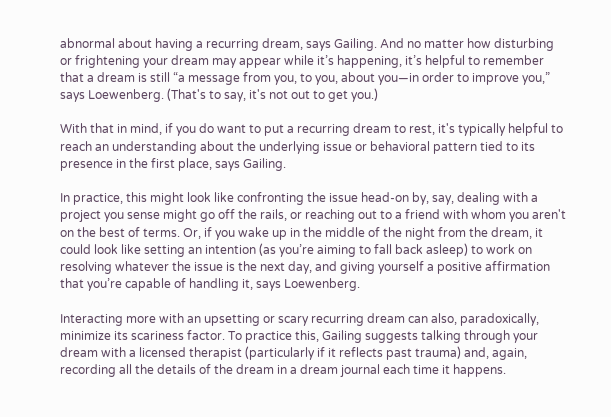abnormal about having a recurring dream, says Gailing. And no matter how disturbing or frightening your dream may appear while it’s happening, it’s helpful to remember that a dream is still “a message from you, to you, about you—in order to improve you,” says Loewenberg. (That's to say, it's not out to get you.)

With that in mind, if you do want to put a recurring dream to rest, it's typically helpful to reach an understanding about the underlying issue or behavioral pattern tied to its presence in the first place, says Gailing.

In practice, this might look like confronting the issue head-on by, say, dealing with a project you sense might go off the rails, or reaching out to a friend with whom you aren't on the best of terms. Or, if you wake up in the middle of the night from the dream, it could look like setting an intention (as you’re aiming to fall back asleep) to work on resolving whatever the issue is the next day, and giving yourself a positive affirmation that you’re capable of handling it, says Loewenberg.

Interacting more with an upsetting or scary recurring dream can also, paradoxically, minimize its scariness factor. To practice this, Gailing suggests talking through your dream with a licensed therapist (particularly if it reflects past trauma) and, again, recording all the details of the dream in a dream journal each time it happens.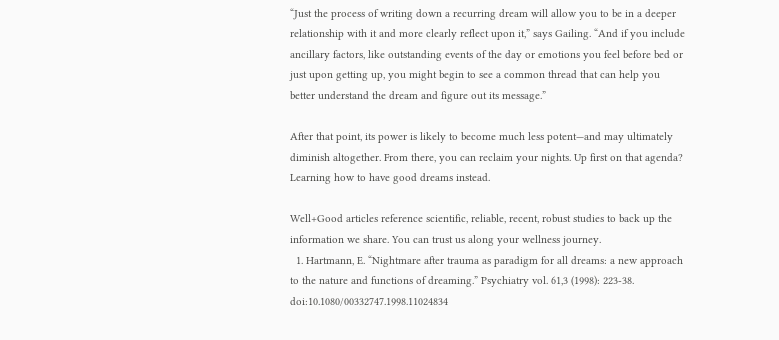“Just the process of writing down a recurring dream will allow you to be in a deeper relationship with it and more clearly reflect upon it,” says Gailing. “And if you include ancillary factors, like outstanding events of the day or emotions you feel before bed or just upon getting up, you might begin to see a common thread that can help you better understand the dream and figure out its message.”

After that point, its power is likely to become much less potent—and may ultimately diminish altogether. From there, you can reclaim your nights. Up first on that agenda? Learning how to have good dreams instead.

Well+Good articles reference scientific, reliable, recent, robust studies to back up the information we share. You can trust us along your wellness journey.
  1. Hartmann, E. “Nightmare after trauma as paradigm for all dreams: a new approach to the nature and functions of dreaming.” Psychiatry vol. 61,3 (1998): 223-38. doi:10.1080/00332747.1998.11024834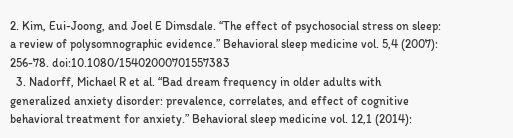2. Kim, Eui-Joong, and Joel E Dimsdale. “The effect of psychosocial stress on sleep: a review of polysomnographic evidence.” Behavioral sleep medicine vol. 5,4 (2007): 256-78. doi:10.1080/15402000701557383
  3. Nadorff, Michael R et al. “Bad dream frequency in older adults with generalized anxiety disorder: prevalence, correlates, and effect of cognitive behavioral treatment for anxiety.” Behavioral sleep medicine vol. 12,1 (2014):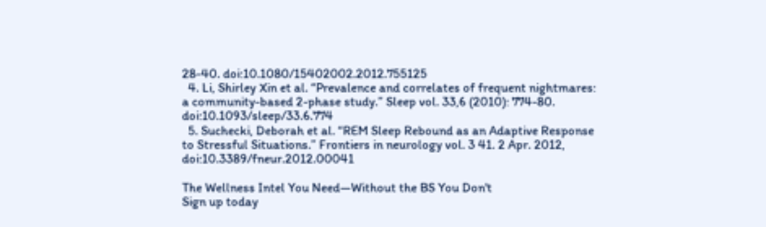28-40. doi:10.1080/15402002.2012.755125
  4. Li, Shirley Xin et al. “Prevalence and correlates of frequent nightmares: a community-based 2-phase study.” Sleep vol. 33,6 (2010): 774-80. doi:10.1093/sleep/33.6.774
  5. Suchecki, Deborah et al. “REM Sleep Rebound as an Adaptive Response to Stressful Situations.” Frontiers in neurology vol. 3 41. 2 Apr. 2012, doi:10.3389/fneur.2012.00041

The Wellness Intel You Need—Without the BS You Don't
Sign up today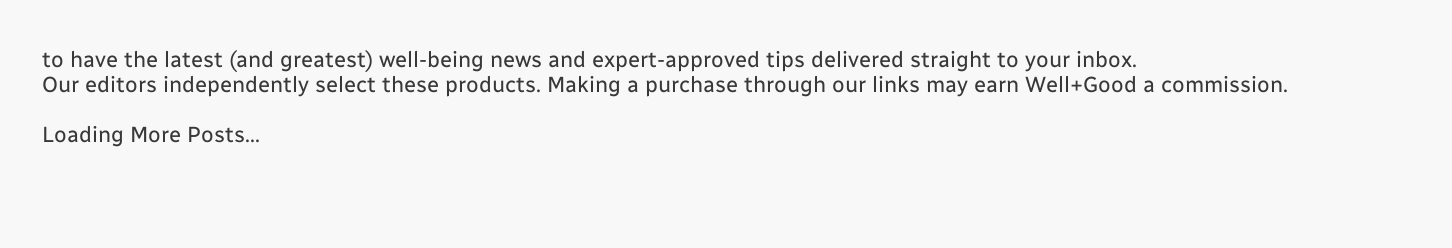to have the latest (and greatest) well-being news and expert-approved tips delivered straight to your inbox.
Our editors independently select these products. Making a purchase through our links may earn Well+Good a commission.

Loading More Posts...